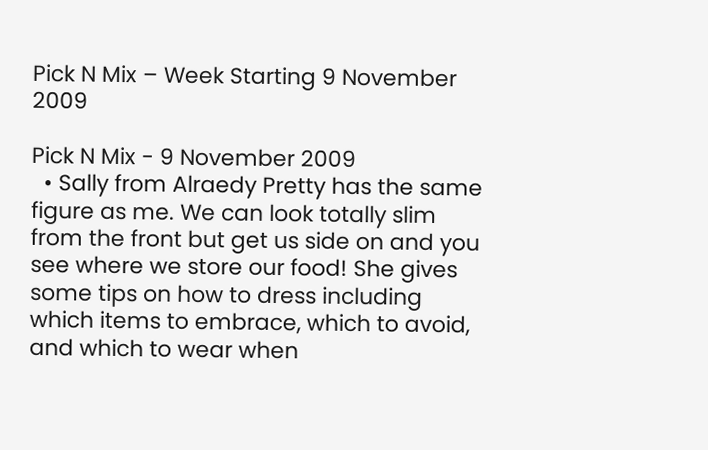Pick N Mix – Week Starting 9 November 2009

Pick N Mix - 9 November 2009
  • Sally from Alraedy Pretty has the same figure as me. We can look totally slim from the front but get us side on and you see where we store our food! She gives some tips on how to dress including which items to embrace, which to avoid, and which to wear when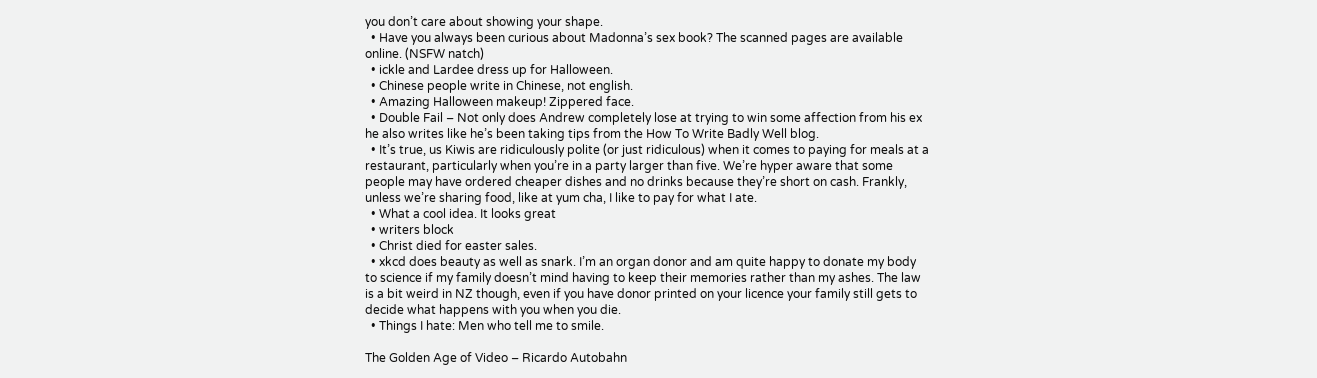you don’t care about showing your shape.
  • Have you always been curious about Madonna’s sex book? The scanned pages are available online. (NSFW natch)
  • ickle and Lardee dress up for Halloween.
  • Chinese people write in Chinese, not english.
  • Amazing Halloween makeup! Zippered face.
  • Double Fail – Not only does Andrew completely lose at trying to win some affection from his ex he also writes like he’s been taking tips from the How To Write Badly Well blog.
  • It’s true, us Kiwis are ridiculously polite (or just ridiculous) when it comes to paying for meals at a restaurant, particularly when you’re in a party larger than five. We’re hyper aware that some people may have ordered cheaper dishes and no drinks because they’re short on cash. Frankly, unless we’re sharing food, like at yum cha, I like to pay for what I ate.
  • What a cool idea. It looks great
  • writers block
  • Christ died for easter sales.
  • xkcd does beauty as well as snark. I’m an organ donor and am quite happy to donate my body to science if my family doesn’t mind having to keep their memories rather than my ashes. The law is a bit weird in NZ though, even if you have donor printed on your licence your family still gets to decide what happens with you when you die.
  • Things I hate: Men who tell me to smile.

The Golden Age of Video – Ricardo Autobahn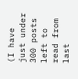(I have just under 300 posts left to read from last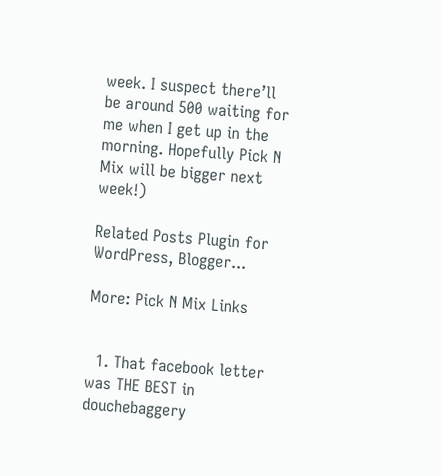week. I suspect there’ll be around 500 waiting for me when I get up in the morning. Hopefully Pick N Mix will be bigger next week!)

Related Posts Plugin for WordPress, Blogger...

More: Pick N Mix Links


  1. That facebook letter was THE BEST in douchebaggery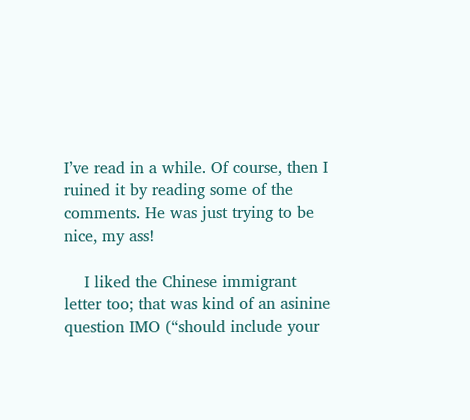I’ve read in a while. Of course, then I ruined it by reading some of the comments. He was just trying to be nice, my ass!

    I liked the Chinese immigrant letter too; that was kind of an asinine question IMO (“should include your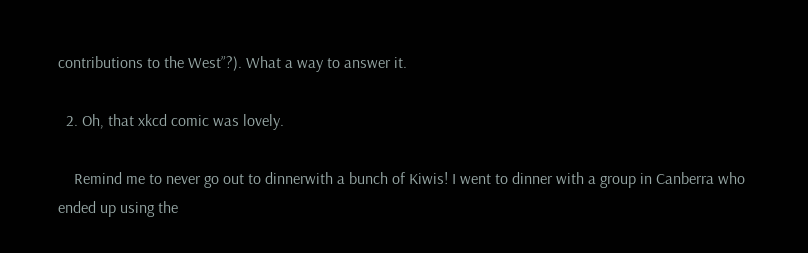contributions to the West”?). What a way to answer it.

  2. Oh, that xkcd comic was lovely.

    Remind me to never go out to dinnerwith a bunch of Kiwis! I went to dinner with a group in Canberra who ended up using the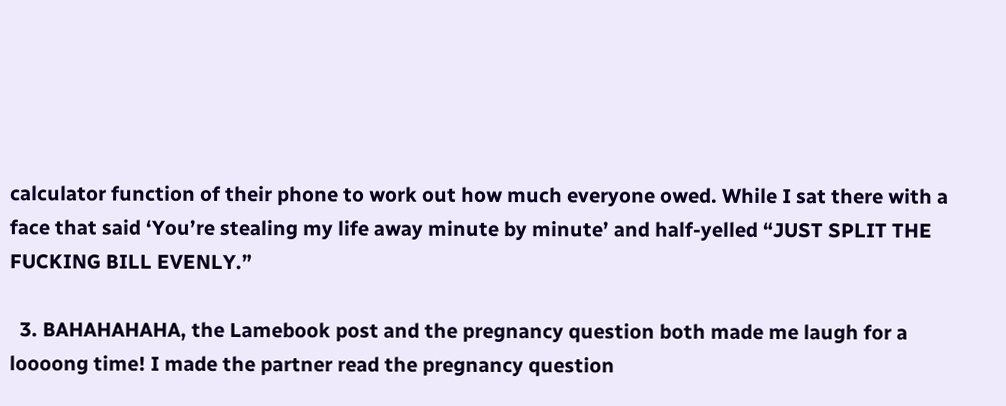calculator function of their phone to work out how much everyone owed. While I sat there with a face that said ‘You’re stealing my life away minute by minute’ and half-yelled “JUST SPLIT THE FUCKING BILL EVENLY.”

  3. BAHAHAHAHA, the Lamebook post and the pregnancy question both made me laugh for a loooong time! I made the partner read the pregnancy question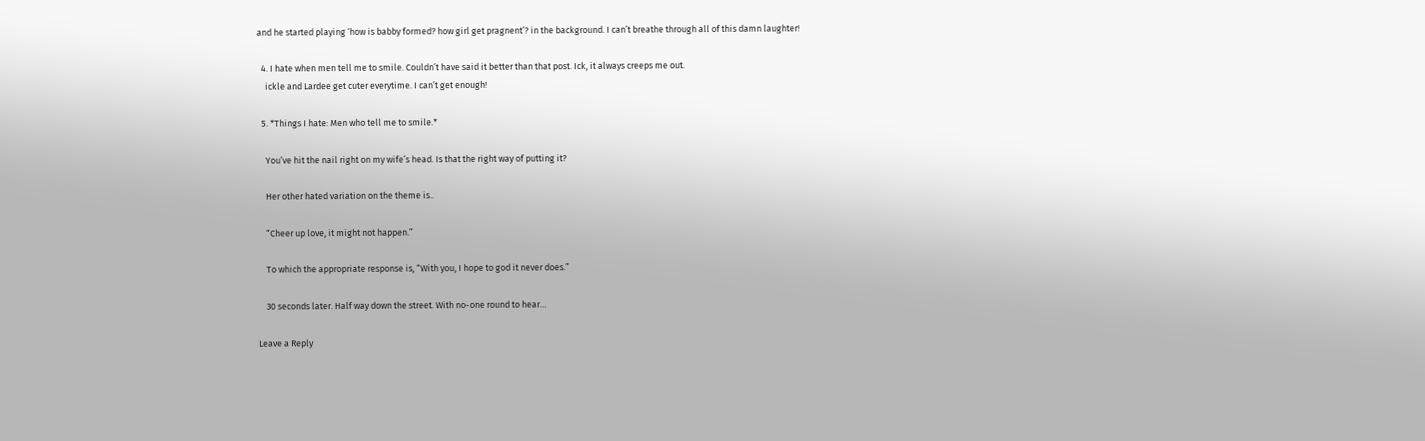and he started playing ‘how is babby formed? how girl get pragnent’? in the background. I can’t breathe through all of this damn laughter!

  4. I hate when men tell me to smile. Couldn’t have said it better than that post. Ick, it always creeps me out.
    ickle and Lardee get cuter everytime. I can’t get enough!

  5. *Things I hate: Men who tell me to smile.*

    You’ve hit the nail right on my wife’s head. Is that the right way of putting it?

    Her other hated variation on the theme is..

    “Cheer up love, it might not happen.”

    To which the appropriate response is, “With you, I hope to god it never does.”

    30 seconds later. Half way down the street. With no-one round to hear…

Leave a Reply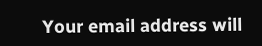Your email address will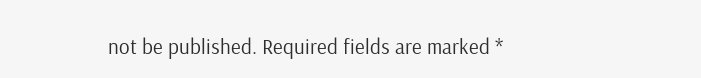not be published. Required fields are marked *